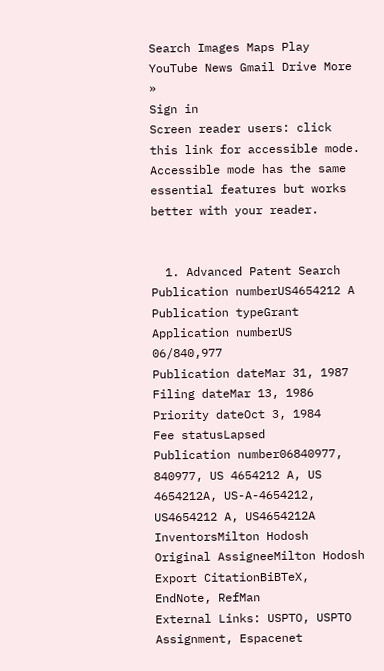Search Images Maps Play YouTube News Gmail Drive More »
Sign in
Screen reader users: click this link for accessible mode. Accessible mode has the same essential features but works better with your reader.


  1. Advanced Patent Search
Publication numberUS4654212 A
Publication typeGrant
Application numberUS 06/840,977
Publication dateMar 31, 1987
Filing dateMar 13, 1986
Priority dateOct 3, 1984
Fee statusLapsed
Publication number06840977, 840977, US 4654212 A, US 4654212A, US-A-4654212, US4654212 A, US4654212A
InventorsMilton Hodosh
Original AssigneeMilton Hodosh
Export CitationBiBTeX, EndNote, RefMan
External Links: USPTO, USPTO Assignment, Espacenet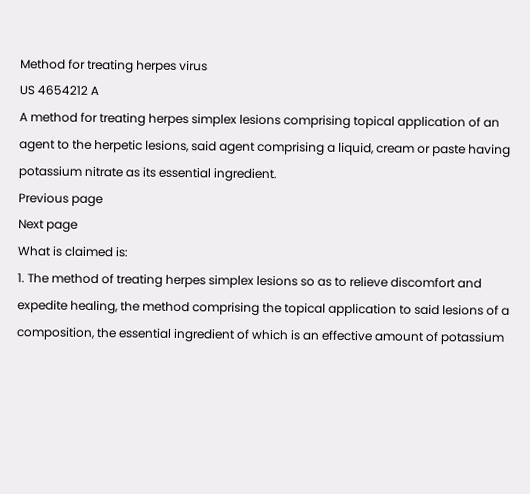Method for treating herpes virus
US 4654212 A
A method for treating herpes simplex lesions comprising topical application of an agent to the herpetic lesions, said agent comprising a liquid, cream or paste having potassium nitrate as its essential ingredient.
Previous page
Next page
What is claimed is:
1. The method of treating herpes simplex lesions so as to relieve discomfort and expedite healing, the method comprising the topical application to said lesions of a composition, the essential ingredient of which is an effective amount of potassium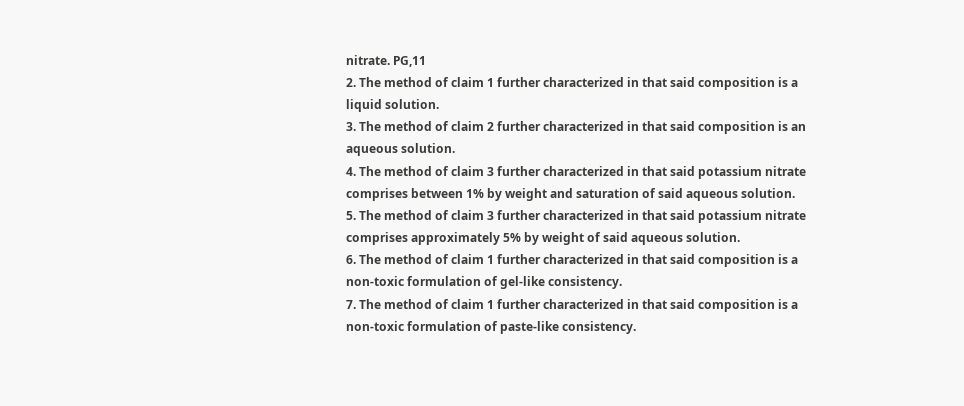nitrate. PG,11
2. The method of claim 1 further characterized in that said composition is a liquid solution.
3. The method of claim 2 further characterized in that said composition is an aqueous solution.
4. The method of claim 3 further characterized in that said potassium nitrate comprises between 1% by weight and saturation of said aqueous solution.
5. The method of claim 3 further characterized in that said potassium nitrate comprises approximately 5% by weight of said aqueous solution.
6. The method of claim 1 further characterized in that said composition is a non-toxic formulation of gel-like consistency.
7. The method of claim 1 further characterized in that said composition is a non-toxic formulation of paste-like consistency.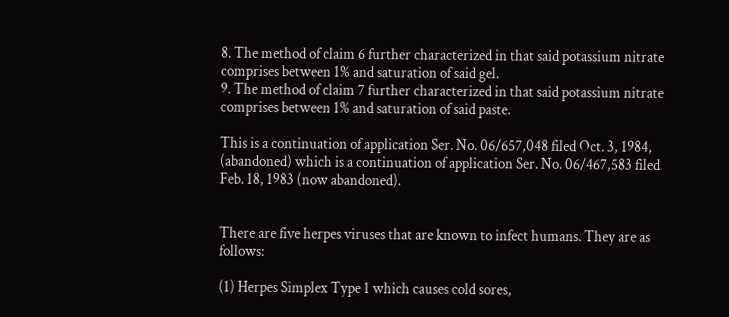8. The method of claim 6 further characterized in that said potassium nitrate comprises between 1% and saturation of said gel.
9. The method of claim 7 further characterized in that said potassium nitrate comprises between 1% and saturation of said paste.

This is a continuation of application Ser. No. 06/657,048 filed Oct. 3, 1984, (abandoned) which is a continuation of application Ser. No. 06/467,583 filed Feb. 18, 1983 (now abandoned).


There are five herpes viruses that are known to infect humans. They are as follows:

(1) Herpes Simplex Type 1 which causes cold sores,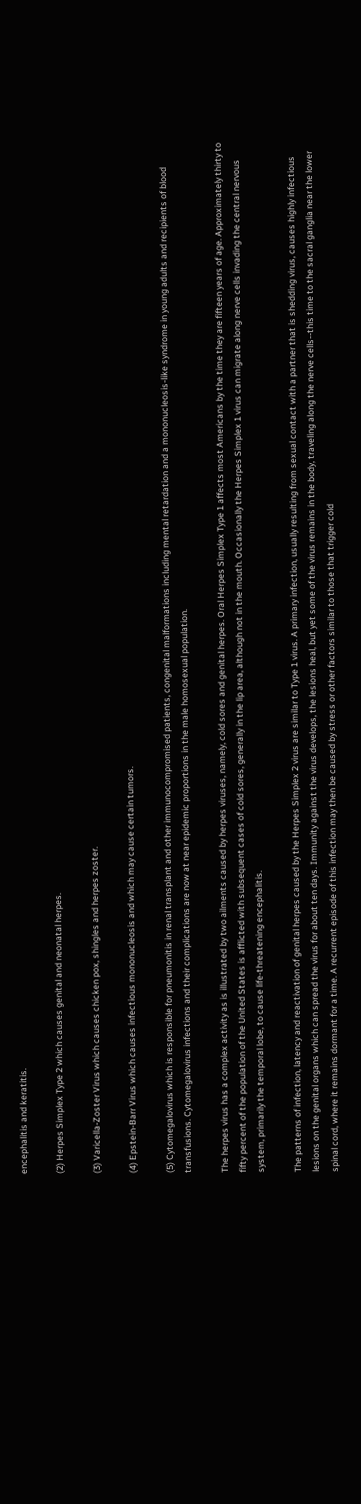encephalitis and keratitis.

(2) Herpes Simplex Type 2 which causes genital and neonatal herpes.

(3) Varicella-Zoster Virus which causes chicken pox, shingles and herpes zoster.

(4) Epstein-Barr Virus which causes infectious mononucleosis and which may cause certain tumors.

(5) Cytomegalovirus which is responsible for pneumonitis in renal transplant and other immunocompromised patients, congenital malformations including mental retardation and a mononucleosis-like syndrome in young adults and recipients of blood transfusions. Cytomegalovirus infections and their complications are now at near epidemic proportions in the male homosexual population.

The herpes virus has a complex activity as is illustrated by two ailments caused by herpes viruses, namely, cold sores and genital herpes. Oral Herpes Simplex Type 1 affects most Americans by the time they are fifteen years of age. Approximately thirty to fifty percent of the population of the United States is afflicted with subsequent cases of cold sores, generally in the lip area, although not in the mouth. Occasionally the Herpes Simplex 1 virus can migrate along nerve cells invading the central nervous system, primarily the temporal lobe, to cause life-threatening encephalitis.

The patterns of infection, latency and reactivation of genital herpes caused by the Herpes Simplex 2 virus are similar to Type 1 virus. A primary infection, usually resulting from sexual contact with a partner that is shedding virus, causes highly infectious lesions on the genital organs which can spread the virus for about ten days. Immunity against the virus develops, the lesions heal, but yet some of the virus remains in the body, traveling along the nerve cells--this time to the sacral ganglia near the lower spinal cord, where it remains dormant for a time. A recurrent episode of this infection may then be caused by stress or other factors similar to those that trigger cold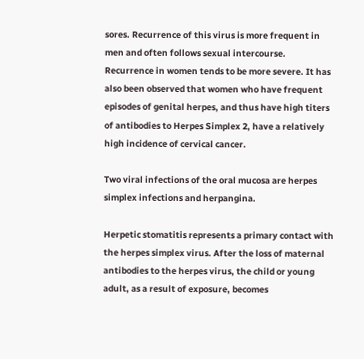sores. Recurrence of this virus is more frequent in men and often follows sexual intercourse. Recurrence in women tends to be more severe. It has also been observed that women who have frequent episodes of genital herpes, and thus have high titers of antibodies to Herpes Simplex 2, have a relatively high incidence of cervical cancer.

Two viral infections of the oral mucosa are herpes simplex infections and herpangina.

Herpetic stomatitis represents a primary contact with the herpes simplex virus. After the loss of maternal antibodies to the herpes virus, the child or young adult, as a result of exposure, becomes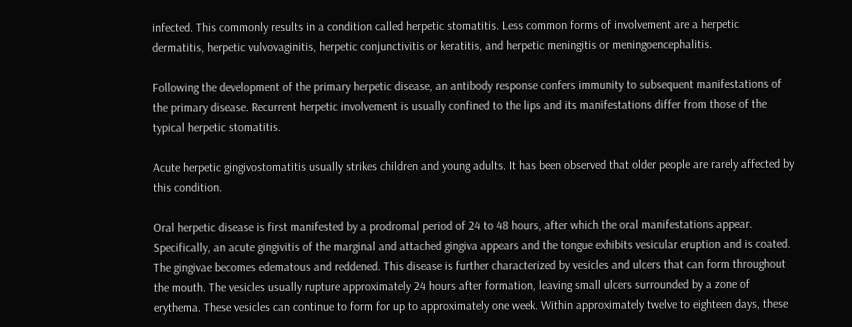infected. This commonly results in a condition called herpetic stomatitis. Less common forms of involvement are a herpetic dermatitis, herpetic vulvovaginitis, herpetic conjunctivitis or keratitis, and herpetic meningitis or meningoencephalitis.

Following the development of the primary herpetic disease, an antibody response confers immunity to subsequent manifestations of the primary disease. Recurrent herpetic involvement is usually confined to the lips and its manifestations differ from those of the typical herpetic stomatitis.

Acute herpetic gingivostomatitis usually strikes children and young adults. It has been observed that older people are rarely affected by this condition.

Oral herpetic disease is first manifested by a prodromal period of 24 to 48 hours, after which the oral manifestations appear. Specifically, an acute gingivitis of the marginal and attached gingiva appears and the tongue exhibits vesicular eruption and is coated. The gingivae becomes edematous and reddened. This disease is further characterized by vesicles and ulcers that can form throughout the mouth. The vesicles usually rupture approximately 24 hours after formation, leaving small ulcers surrounded by a zone of erythema. These vesicles can continue to form for up to approximately one week. Within approximately twelve to eighteen days, these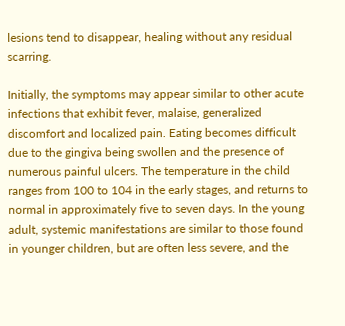lesions tend to disappear, healing without any residual scarring.

Initially, the symptoms may appear similar to other acute infections that exhibit fever, malaise, generalized discomfort and localized pain. Eating becomes difficult due to the gingiva being swollen and the presence of numerous painful ulcers. The temperature in the child ranges from 100 to 104 in the early stages, and returns to normal in approximately five to seven days. In the young adult, systemic manifestations are similar to those found in younger children, but are often less severe, and the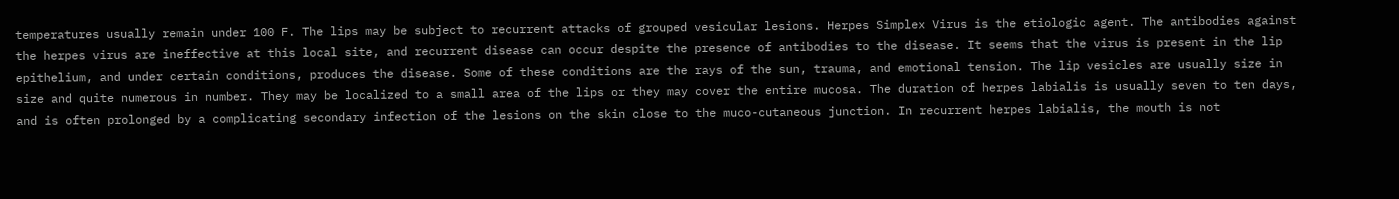temperatures usually remain under 100 F. The lips may be subject to recurrent attacks of grouped vesicular lesions. Herpes Simplex Virus is the etiologic agent. The antibodies against the herpes virus are ineffective at this local site, and recurrent disease can occur despite the presence of antibodies to the disease. It seems that the virus is present in the lip epithelium, and under certain conditions, produces the disease. Some of these conditions are the rays of the sun, trauma, and emotional tension. The lip vesicles are usually size in size and quite numerous in number. They may be localized to a small area of the lips or they may cover the entire mucosa. The duration of herpes labialis is usually seven to ten days, and is often prolonged by a complicating secondary infection of the lesions on the skin close to the muco-cutaneous junction. In recurrent herpes labialis, the mouth is not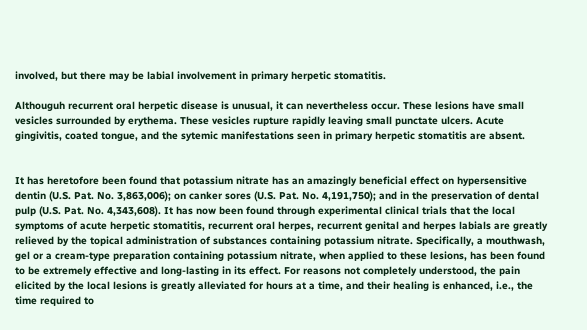involved, but there may be labial involvement in primary herpetic stomatitis.

Althouguh recurrent oral herpetic disease is unusual, it can nevertheless occur. These lesions have small vesicles surrounded by erythema. These vesicles rupture rapidly leaving small punctate ulcers. Acute gingivitis, coated tongue, and the sytemic manifestations seen in primary herpetic stomatitis are absent.


It has heretofore been found that potassium nitrate has an amazingly beneficial effect on hypersensitive dentin (U.S. Pat. No. 3,863,006); on canker sores (U.S. Pat. No. 4,191,750); and in the preservation of dental pulp (U.S. Pat. No. 4,343,608). It has now been found through experimental clinical trials that the local symptoms of acute herpetic stomatitis, recurrent oral herpes, recurrent genital and herpes labials are greatly relieved by the topical administration of substances containing potassium nitrate. Specifically, a mouthwash, gel or a cream-type preparation containing potassium nitrate, when applied to these lesions, has been found to be extremely effective and long-lasting in its effect. For reasons not completely understood, the pain elicited by the local lesions is greatly alleviated for hours at a time, and their healing is enhanced, i.e., the time required to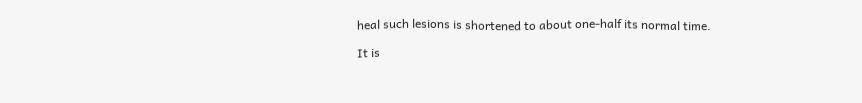heal such lesions is shortened to about one-half its normal time.

It is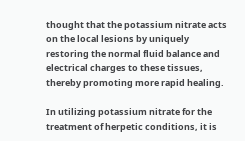thought that the potassium nitrate acts on the local lesions by uniquely restoring the normal fluid balance and electrical charges to these tissues, thereby promoting more rapid healing.

In utilizing potassium nitrate for the treatment of herpetic conditions, it is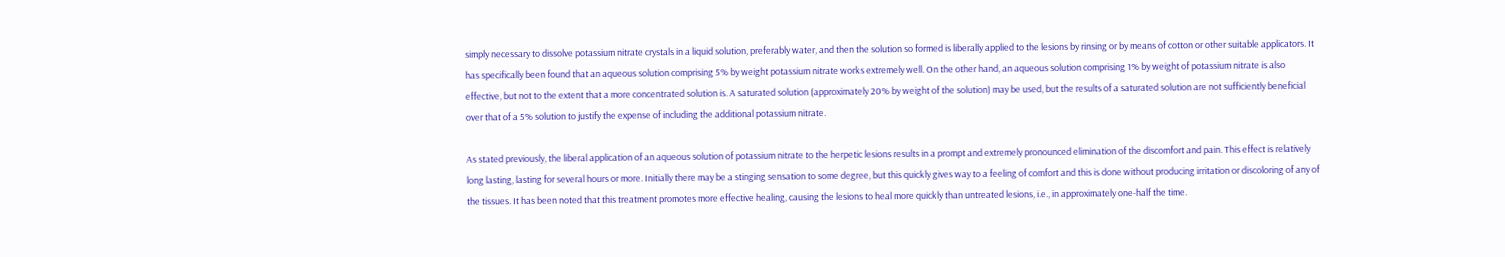simply necessary to dissolve potassium nitrate crystals in a liquid solution, preferably water, and then the solution so formed is liberally applied to the lesions by rinsing or by means of cotton or other suitable applicators. It has specifically been found that an aqueous solution comprising 5% by weight potassium nitrate works extremely well. On the other hand, an aqueous solution comprising 1% by weight of potassium nitrate is also effective, but not to the extent that a more concentrated solution is. A saturated solution (approximately 20% by weight of the solution) may be used, but the results of a saturated solution are not sufficiently beneficial over that of a 5% solution to justify the expense of including the additional potassium nitrate.

As stated previously, the liberal application of an aqueous solution of potassium nitrate to the herpetic lesions results in a prompt and extremely pronounced elimination of the discomfort and pain. This effect is relatively long lasting, lasting for several hours or more. Initially there may be a stinging sensation to some degree, but this quickly gives way to a feeling of comfort and this is done without producing irritation or discoloring of any of the tissues. It has been noted that this treatment promotes more effective healing, causing the lesions to heal more quickly than untreated lesions, i.e., in approximately one-half the time.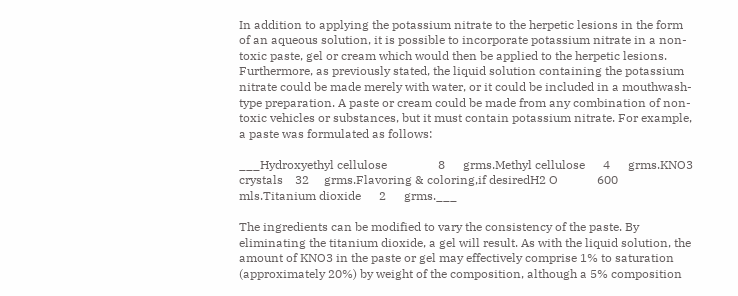In addition to applying the potassium nitrate to the herpetic lesions in the form of an aqueous solution, it is possible to incorporate potassium nitrate in a non-toxic paste, gel or cream which would then be applied to the herpetic lesions. Furthermore, as previously stated, the liquid solution containing the potassium nitrate could be made merely with water, or it could be included in a mouthwash-type preparation. A paste or cream could be made from any combination of non-toxic vehicles or substances, but it must contain potassium nitrate. For example, a paste was formulated as follows:

___Hydroxyethyl cellulose                 8      grms.Methyl cellulose      4      grms.KNO3 crystals    32     grms.Flavoring & coloring,if desiredH2 O             600    mls.Titanium dioxide      2      grms.___

The ingredients can be modified to vary the consistency of the paste. By eliminating the titanium dioxide, a gel will result. As with the liquid solution, the amount of KNO3 in the paste or gel may effectively comprise 1% to saturation (approximately 20%) by weight of the composition, although a 5% composition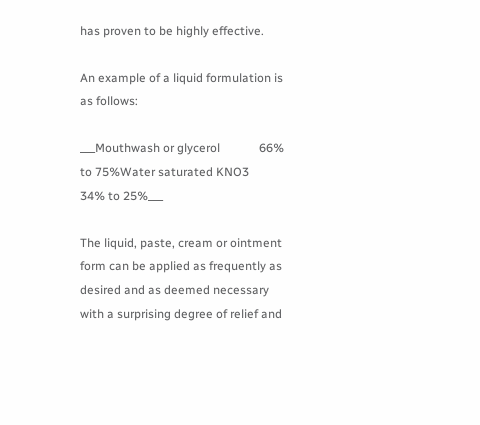has proven to be highly effective.

An example of a liquid formulation is as follows:

___Mouthwash or glycerol             66% to 75%Water saturated KNO3             34% to 25%___

The liquid, paste, cream or ointment form can be applied as frequently as desired and as deemed necessary with a surprising degree of relief and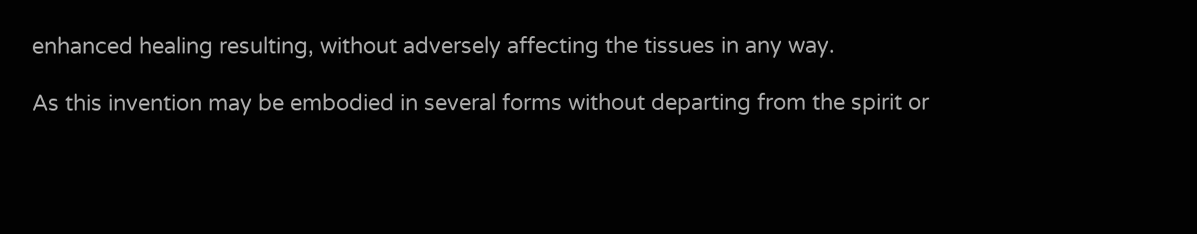enhanced healing resulting, without adversely affecting the tissues in any way.

As this invention may be embodied in several forms without departing from the spirit or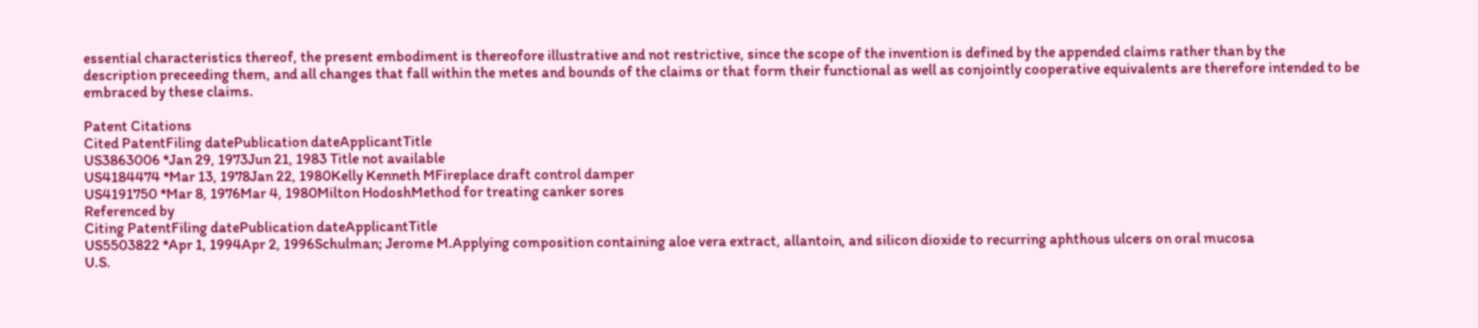essential characteristics thereof, the present embodiment is thereofore illustrative and not restrictive, since the scope of the invention is defined by the appended claims rather than by the description preceeding them, and all changes that fall within the metes and bounds of the claims or that form their functional as well as conjointly cooperative equivalents are therefore intended to be embraced by these claims.

Patent Citations
Cited PatentFiling datePublication dateApplicantTitle
US3863006 *Jan 29, 1973Jun 21, 1983 Title not available
US4184474 *Mar 13, 1978Jan 22, 1980Kelly Kenneth MFireplace draft control damper
US4191750 *Mar 8, 1976Mar 4, 1980Milton HodoshMethod for treating canker sores
Referenced by
Citing PatentFiling datePublication dateApplicantTitle
US5503822 *Apr 1, 1994Apr 2, 1996Schulman; Jerome M.Applying composition containing aloe vera extract, allantoin, and silicon dioxide to recurring aphthous ulcers on oral mucosa
U.S.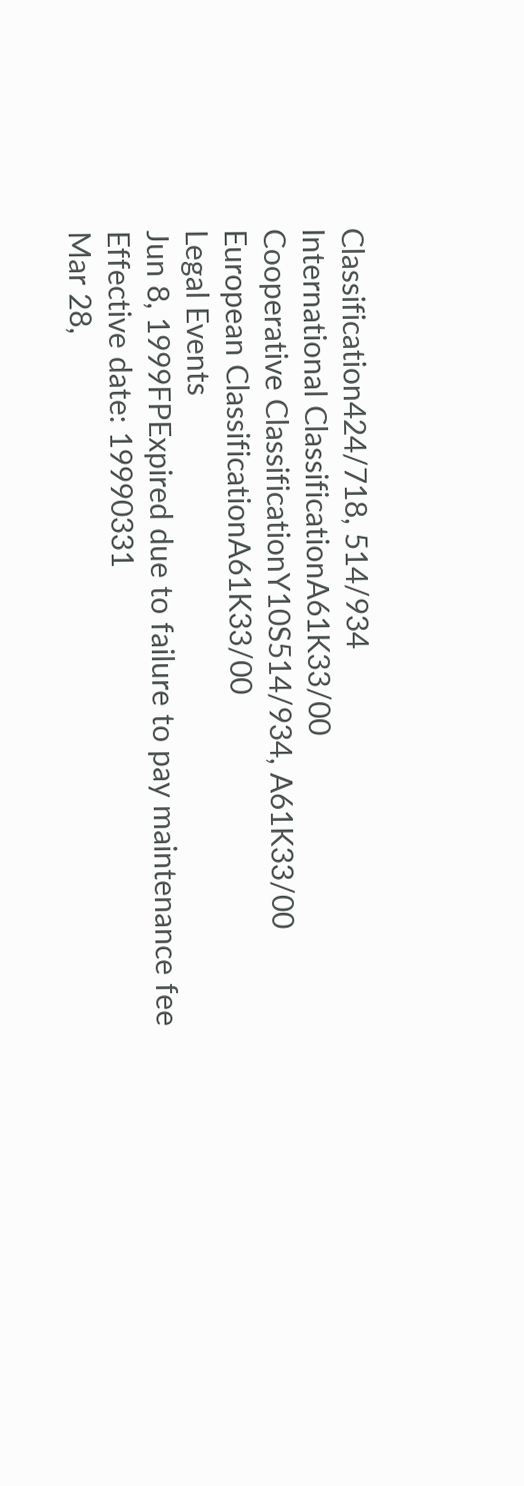Classification424/718, 514/934
International ClassificationA61K33/00
Cooperative ClassificationY10S514/934, A61K33/00
European ClassificationA61K33/00
Legal Events
Jun 8, 1999FPExpired due to failure to pay maintenance fee
Effective date: 19990331
Mar 28,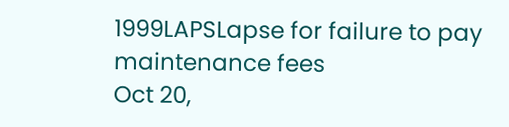1999LAPSLapse for failure to pay maintenance fees
Oct 20,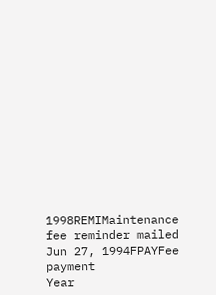1998REMIMaintenance fee reminder mailed
Jun 27, 1994FPAYFee payment
Year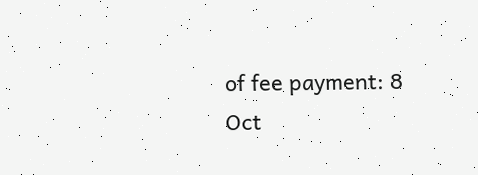of fee payment: 8
Oct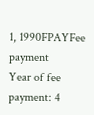1, 1990FPAYFee payment
Year of fee payment: 4